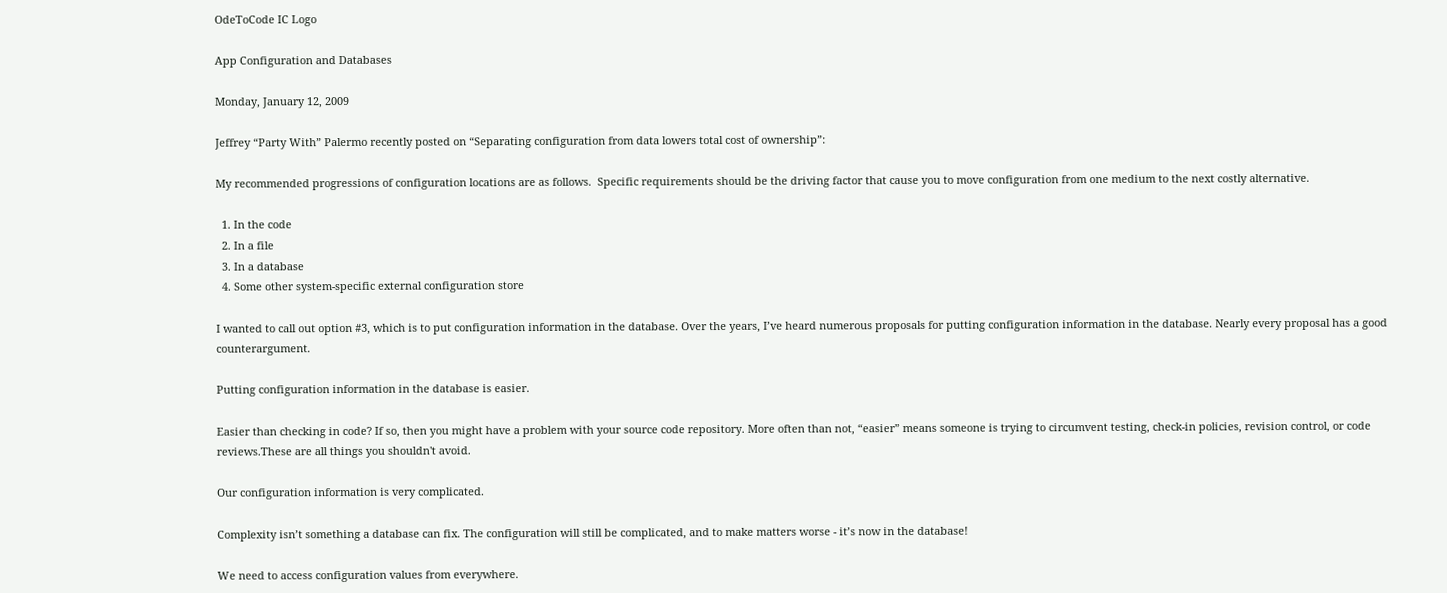OdeToCode IC Logo

App Configuration and Databases

Monday, January 12, 2009

Jeffrey “Party With” Palermo recently posted on “Separating configuration from data lowers total cost of ownership”:

My recommended progressions of configuration locations are as follows.  Specific requirements should be the driving factor that cause you to move configuration from one medium to the next costly alternative.

  1. In the code
  2. In a file
  3. In a database
  4. Some other system-specific external configuration store

I wanted to call out option #3, which is to put configuration information in the database. Over the years, I’ve heard numerous proposals for putting configuration information in the database. Nearly every proposal has a good counterargument.

Putting configuration information in the database is easier.

Easier than checking in code? If so, then you might have a problem with your source code repository. More often than not, “easier” means someone is trying to circumvent testing, check-in policies, revision control, or code reviews.These are all things you shouldn't avoid.

Our configuration information is very complicated.

Complexity isn’t something a database can fix. The configuration will still be complicated, and to make matters worse - it’s now in the database!

We need to access configuration values from everywhere.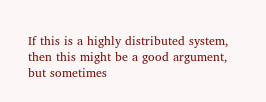If this is a highly distributed system, then this might be a good argument, but sometimes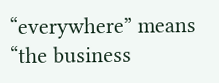“everywhere” means “the business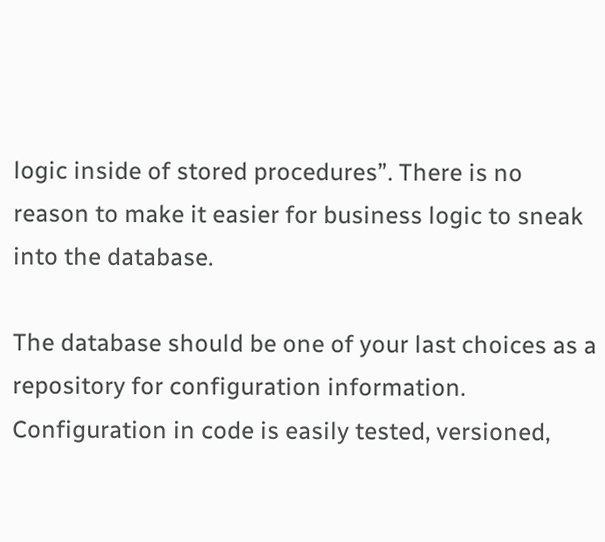logic inside of stored procedures”. There is no reason to make it easier for business logic to sneak into the database.

The database should be one of your last choices as a repository for configuration information. Configuration in code is easily tested, versioned,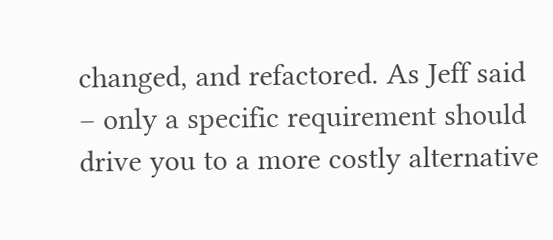changed, and refactored. As Jeff said – only a specific requirement should drive you to a more costly alternative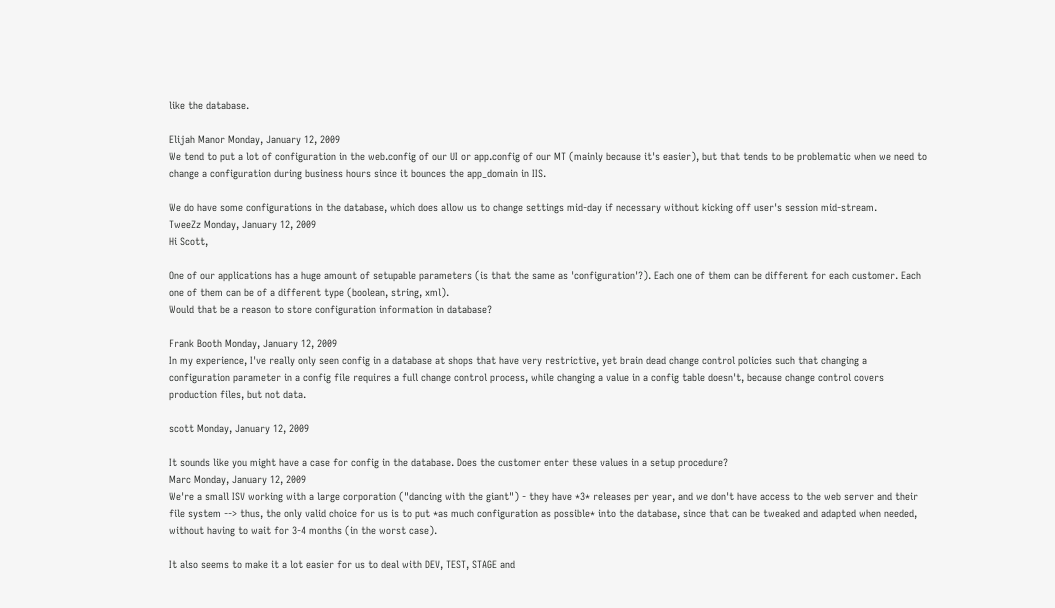like the database.

Elijah Manor Monday, January 12, 2009
We tend to put a lot of configuration in the web.config of our UI or app.config of our MT (mainly because it's easier), but that tends to be problematic when we need to change a configuration during business hours since it bounces the app_domain in IIS.

We do have some configurations in the database, which does allow us to change settings mid-day if necessary without kicking off user's session mid-stream.
TweeZz Monday, January 12, 2009
Hi Scott,

One of our applications has a huge amount of setupable parameters (is that the same as 'configuration'?). Each one of them can be different for each customer. Each one of them can be of a different type (boolean, string, xml).
Would that be a reason to store configuration information in database?

Frank Booth Monday, January 12, 2009
In my experience, I've really only seen config in a database at shops that have very restrictive, yet brain dead change control policies such that changing a configuration parameter in a config file requires a full change control process, while changing a value in a config table doesn't, because change control covers production files, but not data.

scott Monday, January 12, 2009

It sounds like you might have a case for config in the database. Does the customer enter these values in a setup procedure?
Marc Monday, January 12, 2009
We're a small ISV working with a large corporation ("dancing with the giant") - they have *3* releases per year, and we don't have access to the web server and their file system --> thus, the only valid choice for us is to put *as much configuration as possible* into the database, since that can be tweaked and adapted when needed, without having to wait for 3-4 months (in the worst case).

It also seems to make it a lot easier for us to deal with DEV, TEST, STAGE and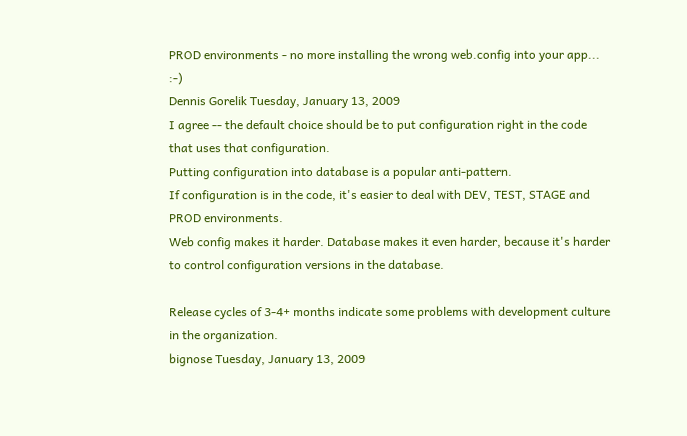PROD environments - no more installing the wrong web.config into your app... :-)
Dennis Gorelik Tuesday, January 13, 2009
I agree -- the default choice should be to put configuration right in the code that uses that configuration.
Putting configuration into database is a popular anti-pattern.
If configuration is in the code, it's easier to deal with DEV, TEST, STAGE and PROD environments.
Web config makes it harder. Database makes it even harder, because it's harder to control configuration versions in the database.

Release cycles of 3-4+ months indicate some problems with development culture in the organization.
bignose Tuesday, January 13, 2009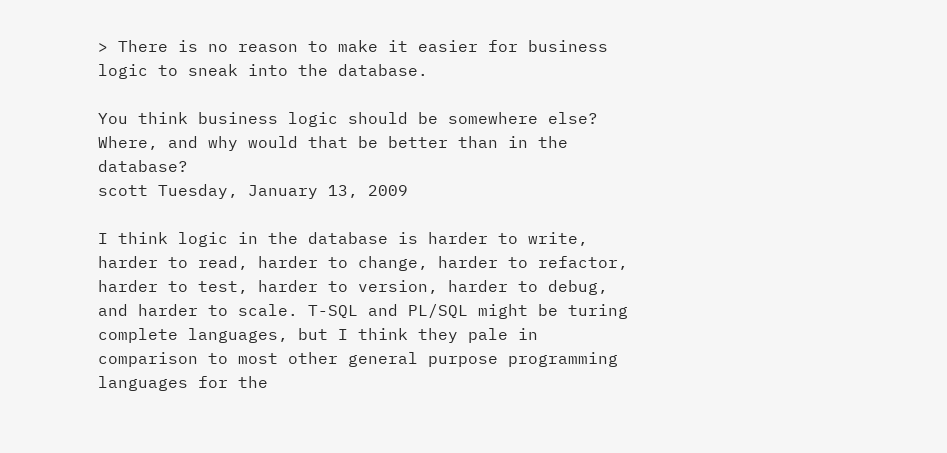> There is no reason to make it easier for business logic to sneak into the database.

You think business logic should be somewhere else? Where, and why would that be better than in the database?
scott Tuesday, January 13, 2009

I think logic in the database is harder to write, harder to read, harder to change, harder to refactor, harder to test, harder to version, harder to debug, and harder to scale. T-SQL and PL/SQL might be turing complete languages, but I think they pale in comparison to most other general purpose programming languages for the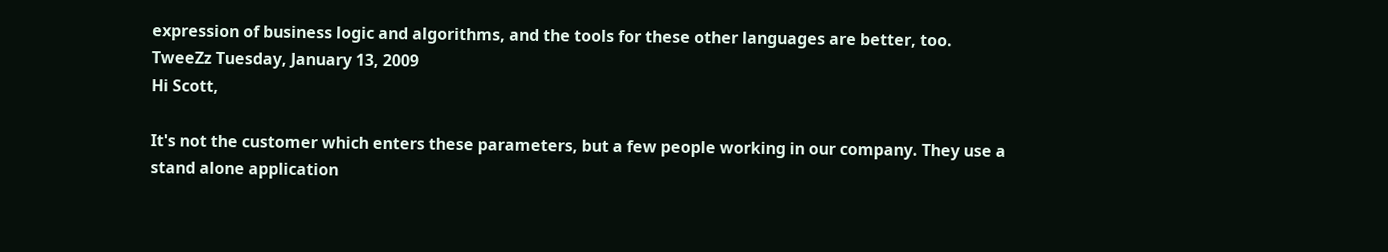expression of business logic and algorithms, and the tools for these other languages are better, too.
TweeZz Tuesday, January 13, 2009
Hi Scott,

It's not the customer which enters these parameters, but a few people working in our company. They use a stand alone application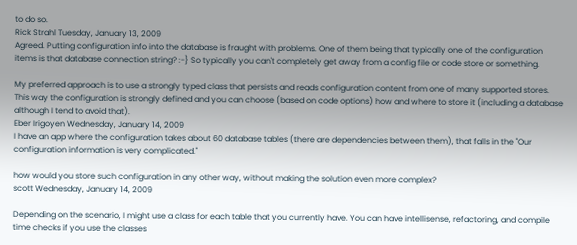to do so.
Rick Strahl Tuesday, January 13, 2009
Agreed. Putting configuration info into the database is fraught with problems. One of them being that typically one of the configuration items is that database connection string? :-} So typically you can't completely get away from a config file or code store or something.

My preferred approach is to use a strongly typed class that persists and reads configuration content from one of many supported stores. This way the configuration is strongly defined and you can choose (based on code options) how and where to store it (including a database although I tend to avoid that).
Eber Irigoyen Wednesday, January 14, 2009
I have an app where the configuration takes about 60 database tables (there are dependencies between them), that falls in the "Our configuration information is very complicated."

how would you store such configuration in any other way, without making the solution even more complex?
scott Wednesday, January 14, 2009

Depending on the scenario, I might use a class for each table that you currently have. You can have intellisense, refactoring, and compile time checks if you use the classes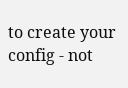to create your config - not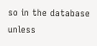so in the database unless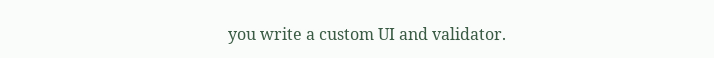you write a custom UI and validator.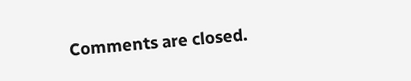Comments are closed.